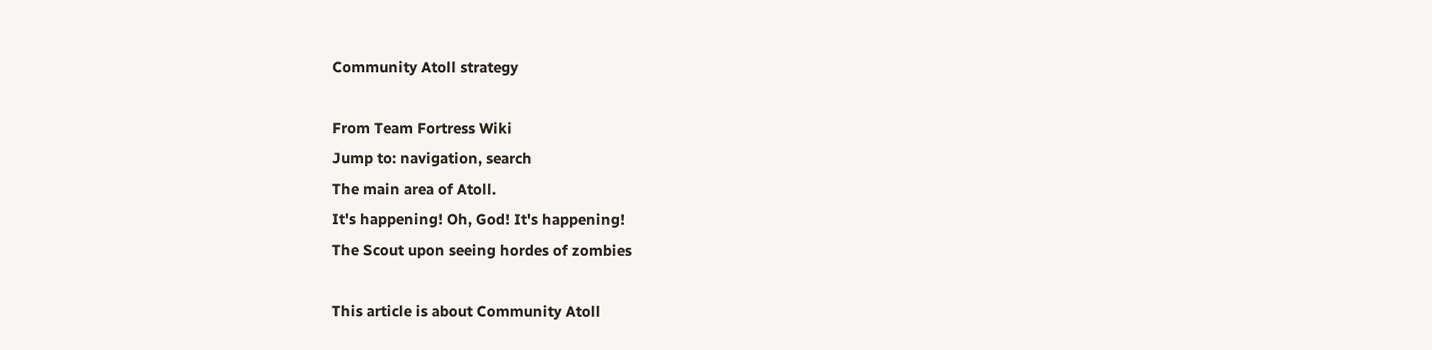Community Atoll strategy

From Team Fortress Wiki
Jump to: navigation, search
The main area of Atoll.
It's happening! Oh, God! It's happening!
The Scout upon seeing hordes of zombies

This article is about Community Atoll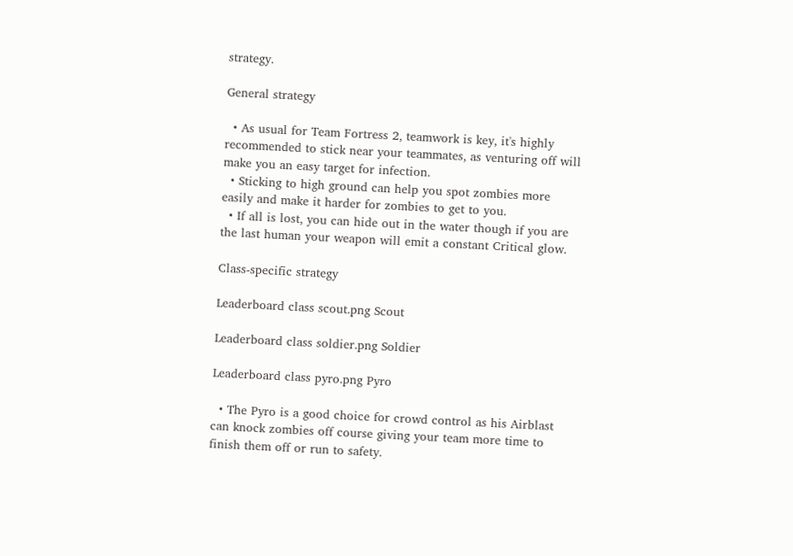strategy.

General strategy

  • As usual for Team Fortress 2, teamwork is key, it's highly recommended to stick near your teammates, as venturing off will make you an easy target for infection.
  • Sticking to high ground can help you spot zombies more easily and make it harder for zombies to get to you.
  • If all is lost, you can hide out in the water though if you are the last human your weapon will emit a constant Critical glow.

Class-specific strategy

Leaderboard class scout.png Scout

Leaderboard class soldier.png Soldier

Leaderboard class pyro.png Pyro

  • The Pyro is a good choice for crowd control as his Airblast can knock zombies off course giving your team more time to finish them off or run to safety.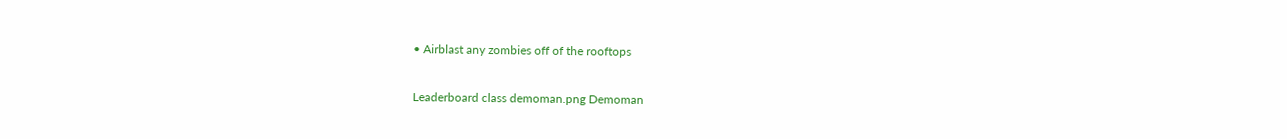• Airblast any zombies off of the rooftops

Leaderboard class demoman.png Demoman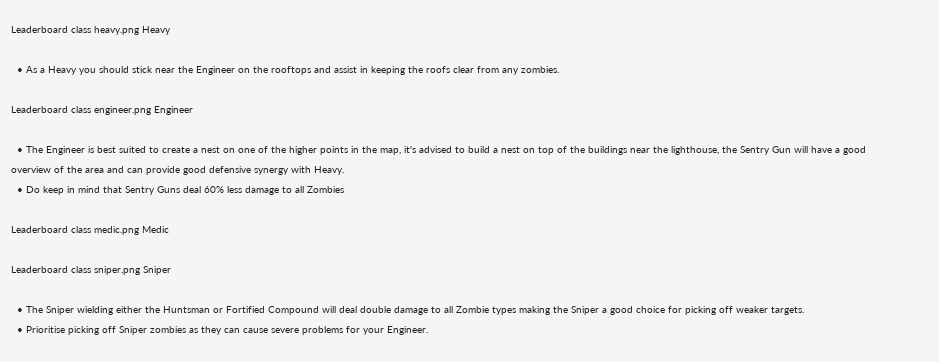Leaderboard class heavy.png Heavy

  • As a Heavy you should stick near the Engineer on the rooftops and assist in keeping the roofs clear from any zombies.

Leaderboard class engineer.png Engineer

  • The Engineer is best suited to create a nest on one of the higher points in the map, it's advised to build a nest on top of the buildings near the lighthouse, the Sentry Gun will have a good overview of the area and can provide good defensive synergy with Heavy.
  • Do keep in mind that Sentry Guns deal 60% less damage to all Zombies

Leaderboard class medic.png Medic

Leaderboard class sniper.png Sniper

  • The Sniper wielding either the Huntsman or Fortified Compound will deal double damage to all Zombie types making the Sniper a good choice for picking off weaker targets.
  • Prioritise picking off Sniper zombies as they can cause severe problems for your Engineer.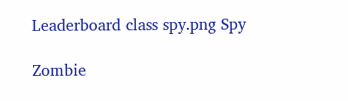Leaderboard class spy.png Spy

Zombie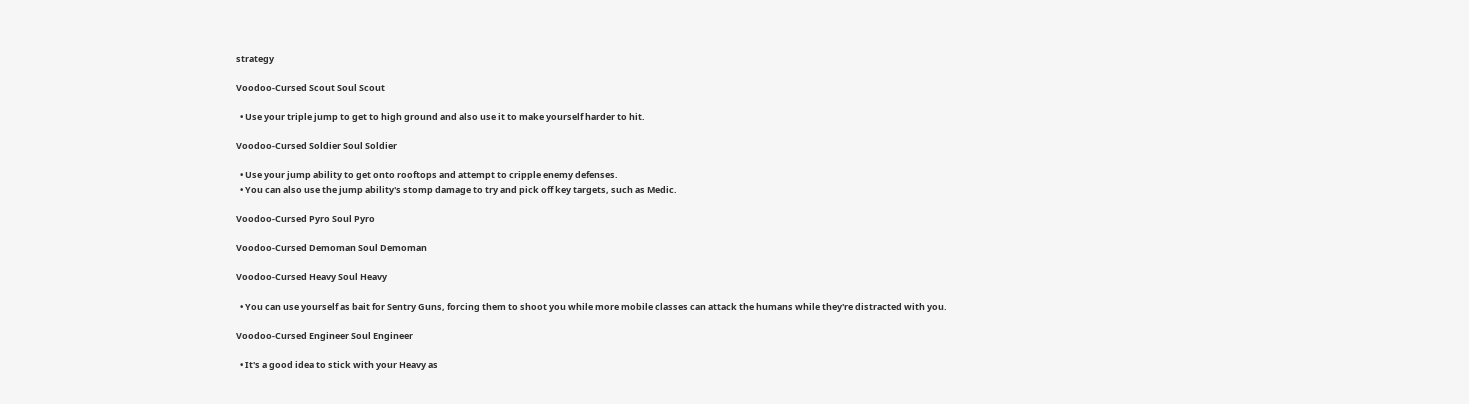strategy

Voodoo-Cursed Scout Soul Scout

  • Use your triple jump to get to high ground and also use it to make yourself harder to hit.

Voodoo-Cursed Soldier Soul Soldier

  • Use your jump ability to get onto rooftops and attempt to cripple enemy defenses.
  • You can also use the jump ability's stomp damage to try and pick off key targets, such as Medic.

Voodoo-Cursed Pyro Soul Pyro

Voodoo-Cursed Demoman Soul Demoman

Voodoo-Cursed Heavy Soul Heavy

  • You can use yourself as bait for Sentry Guns, forcing them to shoot you while more mobile classes can attack the humans while they're distracted with you.

Voodoo-Cursed Engineer Soul Engineer

  • It's a good idea to stick with your Heavy as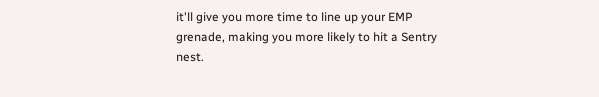it'll give you more time to line up your EMP grenade, making you more likely to hit a Sentry nest.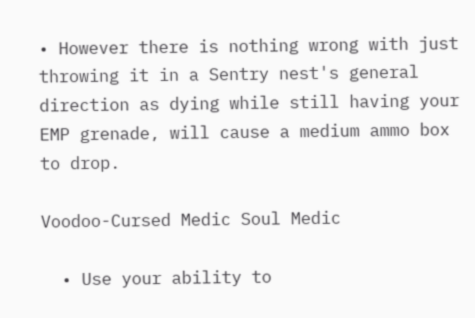• However there is nothing wrong with just throwing it in a Sentry nest's general direction as dying while still having your EMP grenade, will cause a medium ammo box to drop.

Voodoo-Cursed Medic Soul Medic

  • Use your ability to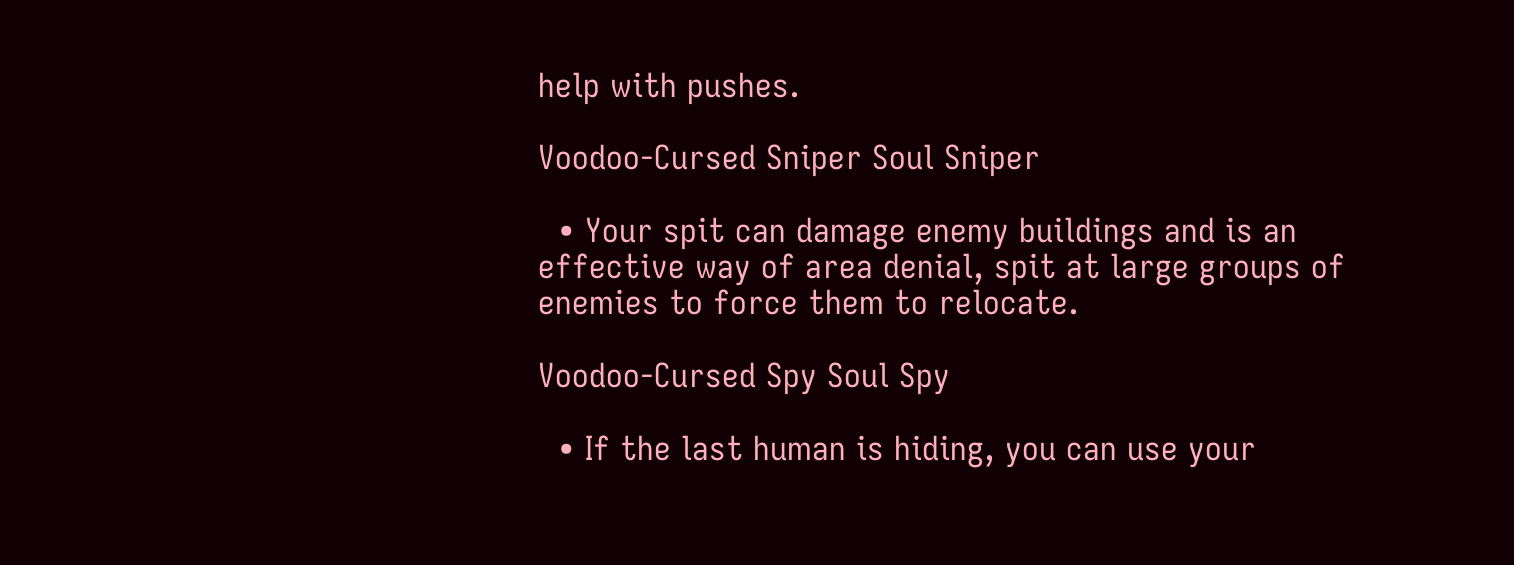help with pushes.

Voodoo-Cursed Sniper Soul Sniper

  • Your spit can damage enemy buildings and is an effective way of area denial, spit at large groups of enemies to force them to relocate.

Voodoo-Cursed Spy Soul Spy

  • If the last human is hiding, you can use your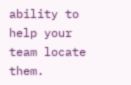ability to help your team locate them.